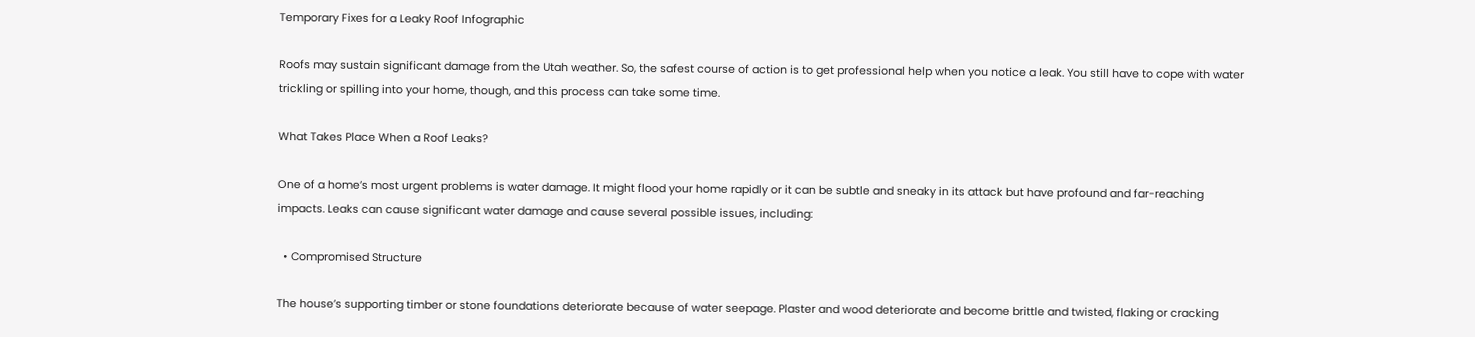Temporary Fixes for a Leaky Roof Infographic

Roofs may sustain significant damage from the Utah weather. So, the safest course of action is to get professional help when you notice a leak. You still have to cope with water trickling or spilling into your home, though, and this process can take some time.

What Takes Place When a Roof Leaks?

One of a home’s most urgent problems is water damage. It might flood your home rapidly or it can be subtle and sneaky in its attack but have profound and far-reaching impacts. Leaks can cause significant water damage and cause several possible issues, including:

  • Compromised Structure

The house’s supporting timber or stone foundations deteriorate because of water seepage. Plaster and wood deteriorate and become brittle and twisted, flaking or cracking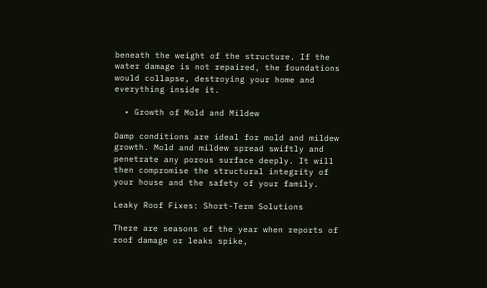beneath the weight of the structure. If the water damage is not repaired, the foundations would collapse, destroying your home and everything inside it.

  • Growth of Mold and Mildew

Damp conditions are ideal for mold and mildew growth. Mold and mildew spread swiftly and penetrate any porous surface deeply. It will then compromise the structural integrity of your house and the safety of your family.

Leaky Roof Fixes: Short-Term Solutions

There are seasons of the year when reports of roof damage or leaks spike,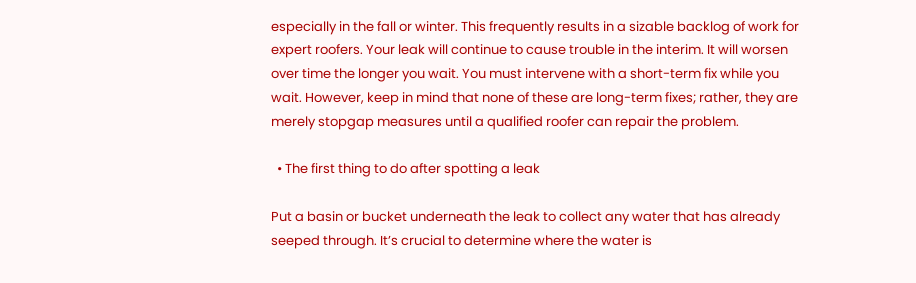especially in the fall or winter. This frequently results in a sizable backlog of work for expert roofers. Your leak will continue to cause trouble in the interim. It will worsen over time the longer you wait. You must intervene with a short-term fix while you wait. However, keep in mind that none of these are long-term fixes; rather, they are merely stopgap measures until a qualified roofer can repair the problem.

  • The first thing to do after spotting a leak

Put a basin or bucket underneath the leak to collect any water that has already seeped through. It’s crucial to determine where the water is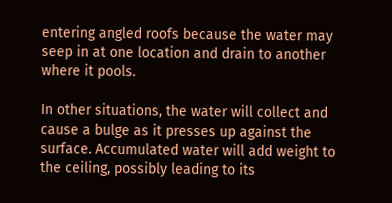entering angled roofs because the water may seep in at one location and drain to another where it pools.

In other situations, the water will collect and cause a bulge as it presses up against the surface. Accumulated water will add weight to the ceiling, possibly leading to its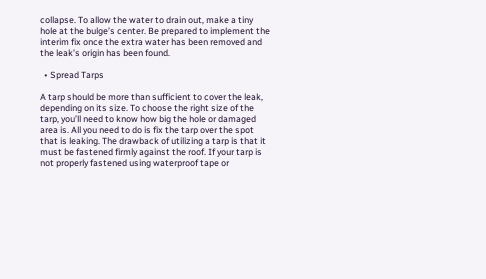collapse. To allow the water to drain out, make a tiny hole at the bulge’s center. Be prepared to implement the interim fix once the extra water has been removed and the leak’s origin has been found.

  • Spread Tarps

A tarp should be more than sufficient to cover the leak, depending on its size. To choose the right size of the tarp, you’ll need to know how big the hole or damaged area is. All you need to do is fix the tarp over the spot that is leaking. The drawback of utilizing a tarp is that it must be fastened firmly against the roof. If your tarp is not properly fastened using waterproof tape or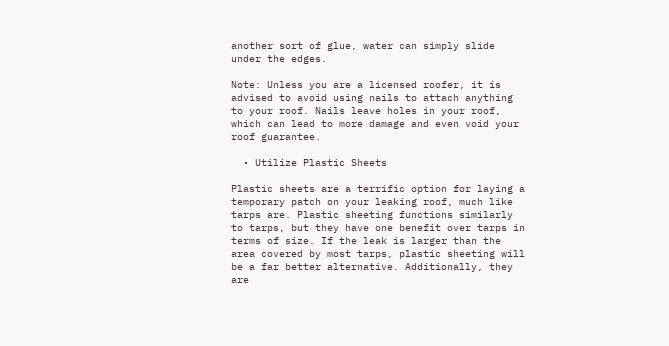another sort of glue, water can simply slide under the edges.

Note: Unless you are a licensed roofer, it is advised to avoid using nails to attach anything to your roof. Nails leave holes in your roof, which can lead to more damage and even void your roof guarantee.

  • Utilize Plastic Sheets

Plastic sheets are a terrific option for laying a temporary patch on your leaking roof, much like tarps are. Plastic sheeting functions similarly to tarps, but they have one benefit over tarps in terms of size. If the leak is larger than the area covered by most tarps, plastic sheeting will be a far better alternative. Additionally, they are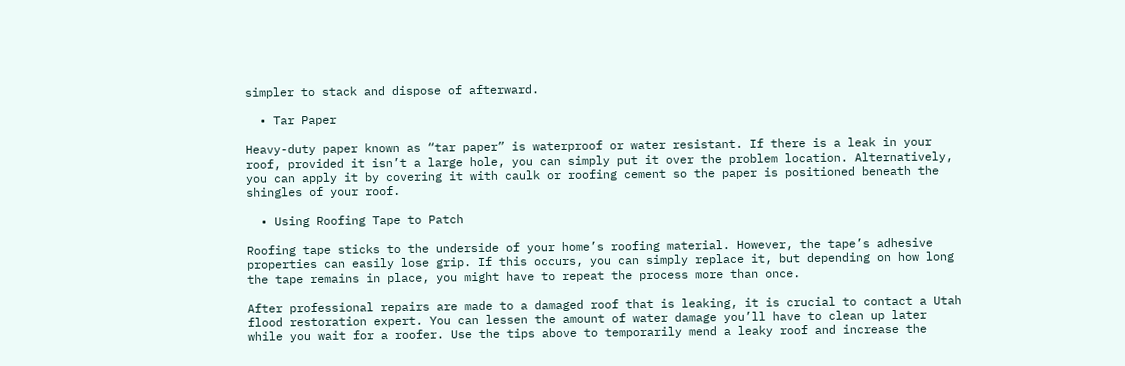simpler to stack and dispose of afterward.

  • Tar Paper

Heavy-duty paper known as “tar paper” is waterproof or water resistant. If there is a leak in your roof, provided it isn’t a large hole, you can simply put it over the problem location. Alternatively, you can apply it by covering it with caulk or roofing cement so the paper is positioned beneath the shingles of your roof.

  • Using Roofing Tape to Patch

Roofing tape sticks to the underside of your home’s roofing material. However, the tape’s adhesive properties can easily lose grip. If this occurs, you can simply replace it, but depending on how long the tape remains in place, you might have to repeat the process more than once.

After professional repairs are made to a damaged roof that is leaking, it is crucial to contact a Utah flood restoration expert. You can lessen the amount of water damage you’ll have to clean up later while you wait for a roofer. Use the tips above to temporarily mend a leaky roof and increase the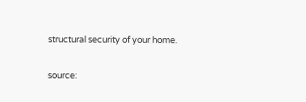structural security of your home.

source: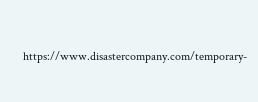https://www.disastercompany.com/temporary-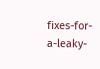fixes-for-a-leaky-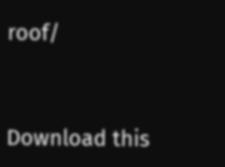roof/


Download this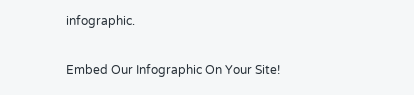infographic.

Embed Our Infographic On Your Site!